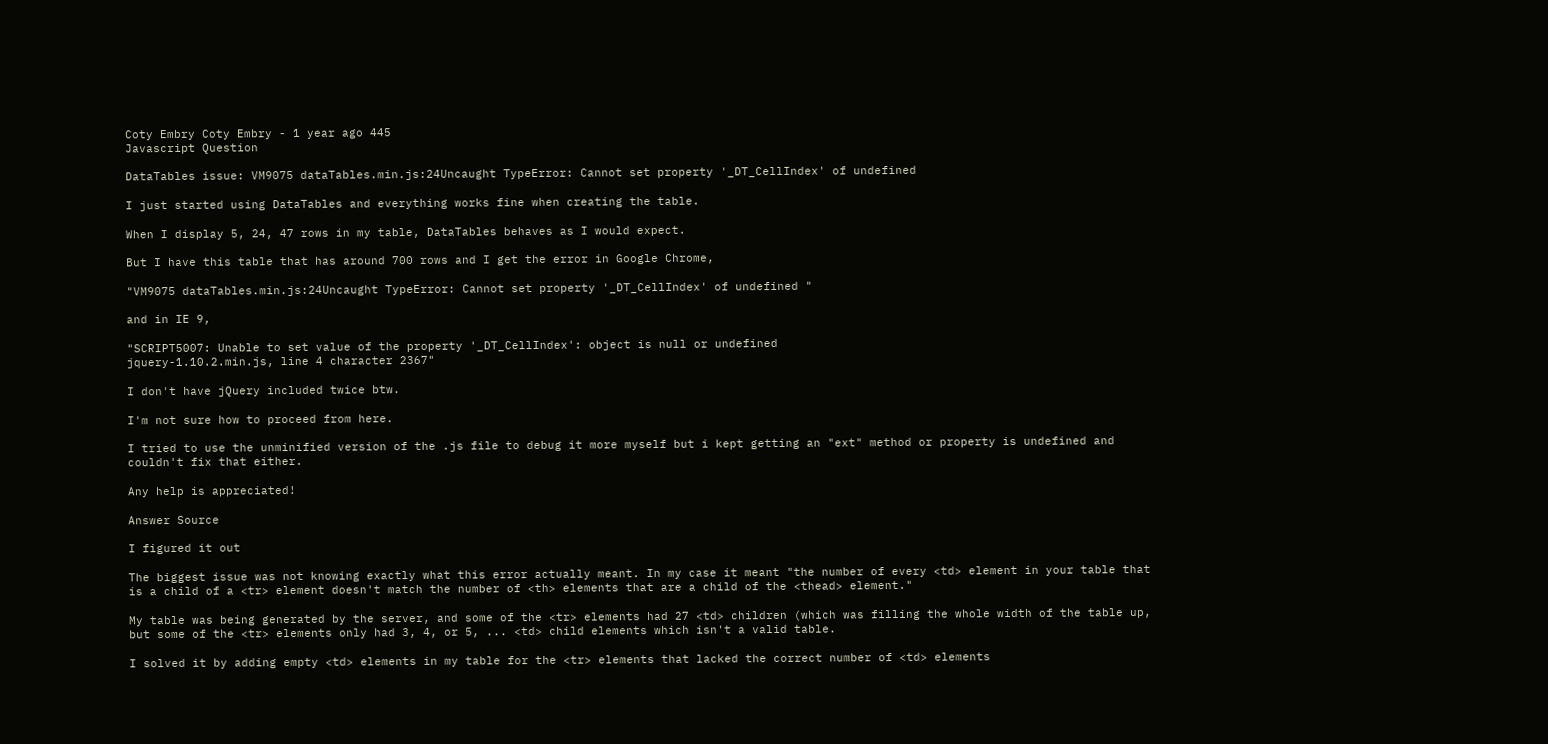Coty Embry Coty Embry - 1 year ago 445
Javascript Question

DataTables issue: VM9075 dataTables.min.js:24Uncaught TypeError: Cannot set property '_DT_CellIndex' of undefined

I just started using DataTables and everything works fine when creating the table.

When I display 5, 24, 47 rows in my table, DataTables behaves as I would expect.

But I have this table that has around 700 rows and I get the error in Google Chrome,

"VM9075 dataTables.min.js:24Uncaught TypeError: Cannot set property '_DT_CellIndex' of undefined "

and in IE 9,

"SCRIPT5007: Unable to set value of the property '_DT_CellIndex': object is null or undefined
jquery-1.10.2.min.js, line 4 character 2367"

I don't have jQuery included twice btw.

I'm not sure how to proceed from here.

I tried to use the unminified version of the .js file to debug it more myself but i kept getting an "ext" method or property is undefined and couldn't fix that either.

Any help is appreciated!

Answer Source

I figured it out

The biggest issue was not knowing exactly what this error actually meant. In my case it meant "the number of every <td> element in your table that is a child of a <tr> element doesn't match the number of <th> elements that are a child of the <thead> element."

My table was being generated by the server, and some of the <tr> elements had 27 <td> children (which was filling the whole width of the table up, but some of the <tr> elements only had 3, 4, or 5, ... <td> child elements which isn't a valid table.

I solved it by adding empty <td> elements in my table for the <tr> elements that lacked the correct number of <td> elements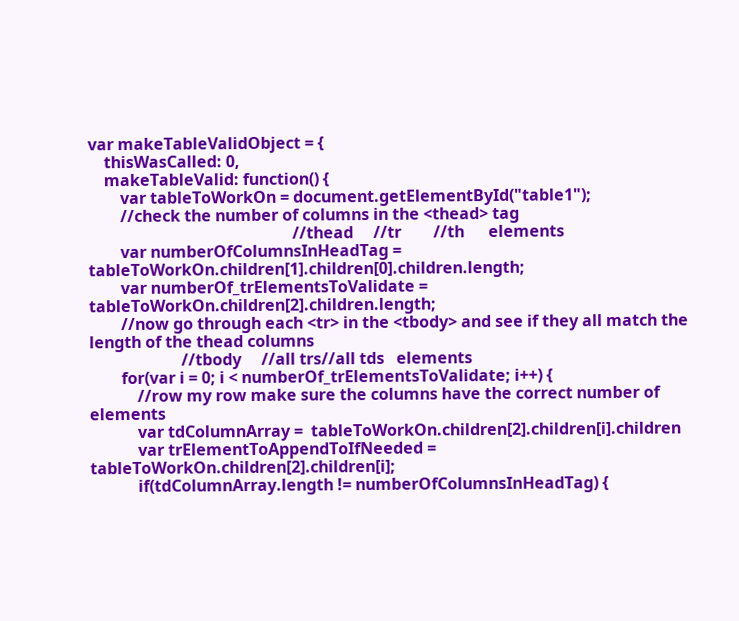var makeTableValidObject = {
    thisWasCalled: 0,
    makeTableValid: function() {
        var tableToWorkOn = document.getElementById("table1");
        //check the number of columns in the <thead> tag
                                                   //thead     //tr        //th      elements
        var numberOfColumnsInHeadTag = tableToWorkOn.children[1].children[0].children.length;
        var numberOf_trElementsToValidate = tableToWorkOn.children[2].children.length;
        //now go through each <tr> in the <tbody> and see if they all match the length of the thead columns
                       //tbody     //all trs//all tds   elements
        for(var i = 0; i < numberOf_trElementsToValidate; i++) {
            //row my row make sure the columns have the correct number of elements
            var tdColumnArray =  tableToWorkOn.children[2].children[i].children
            var trElementToAppendToIfNeeded = tableToWorkOn.children[2].children[i];
            if(tdColumnArray.length != numberOfColumnsInHeadTag) {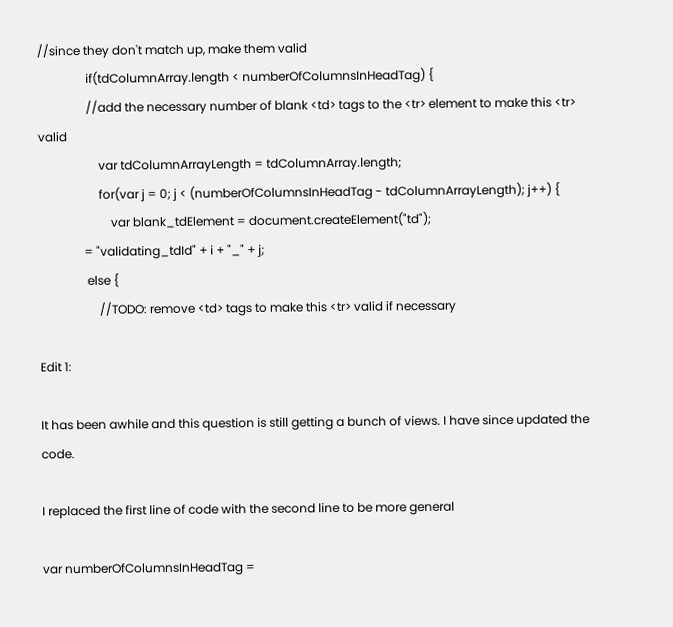//since they don't match up, make them valid
                if(tdColumnArray.length < numberOfColumnsInHeadTag) {
                //add the necessary number of blank <td> tags to the <tr> element to make this <tr> valid
                    var tdColumnArrayLength = tdColumnArray.length;
                    for(var j = 0; j < (numberOfColumnsInHeadTag - tdColumnArrayLength); j++) {
                        var blank_tdElement = document.createElement("td");
               = "validating_tdId" + i + "_" + j;
                else {
                    //TODO: remove <td> tags to make this <tr> valid if necessary

Edit 1:

It has been awhile and this question is still getting a bunch of views. I have since updated the code.

I replaced the first line of code with the second line to be more general

var numberOfColumnsInHeadTag =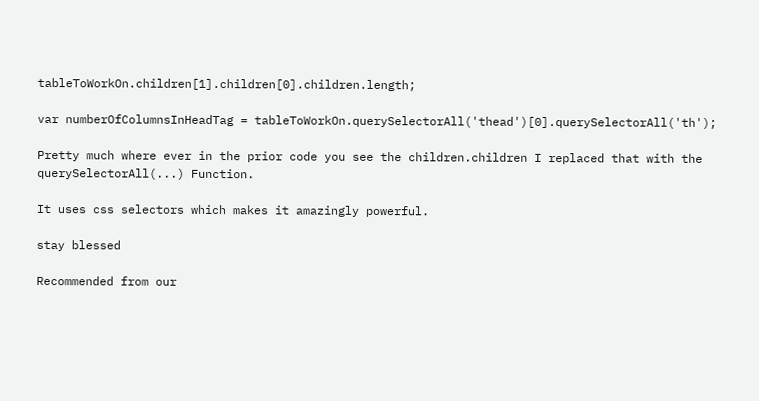tableToWorkOn.children[1].children[0].children.length;

var numberOfColumnsInHeadTag = tableToWorkOn.querySelectorAll('thead')[0].querySelectorAll('th');

Pretty much where ever in the prior code you see the children.children I replaced that with the querySelectorAll(...) Function.

It uses css selectors which makes it amazingly powerful.

stay blessed

Recommended from our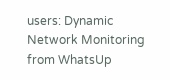users: Dynamic Network Monitoring from WhatsUp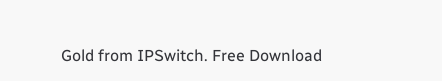Gold from IPSwitch. Free Download